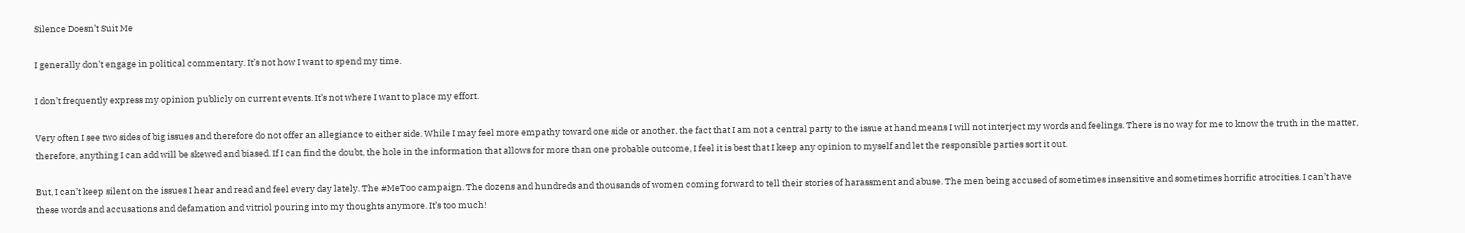Silence Doesn’t Suit Me

I generally don’t engage in political commentary. It’s not how I want to spend my time.

I don’t frequently express my opinion publicly on current events. It’s not where I want to place my effort.

Very often I see two sides of big issues and therefore do not offer an allegiance to either side. While I may feel more empathy toward one side or another, the fact that I am not a central party to the issue at hand means I will not interject my words and feelings. There is no way for me to know the truth in the matter, therefore, anything I can add will be skewed and biased. If I can find the doubt, the hole in the information that allows for more than one probable outcome, I feel it is best that I keep any opinion to myself and let the responsible parties sort it out.

But, I can’t keep silent on the issues I hear and read and feel every day lately. The #MeToo campaign. The dozens and hundreds and thousands of women coming forward to tell their stories of harassment and abuse. The men being accused of sometimes insensitive and sometimes horrific atrocities. I can’t have these words and accusations and defamation and vitriol pouring into my thoughts anymore. It’s too much!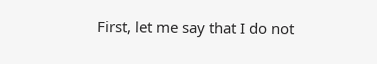First, let me say that I do not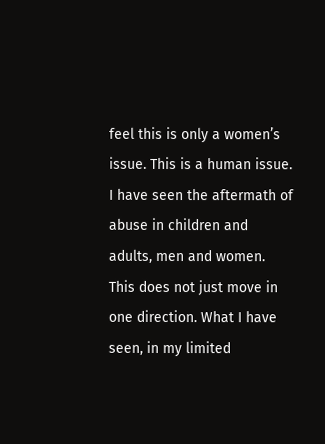feel this is only a women’s issue. This is a human issue. I have seen the aftermath of abuse in children and adults, men and women. This does not just move in one direction. What I have seen, in my limited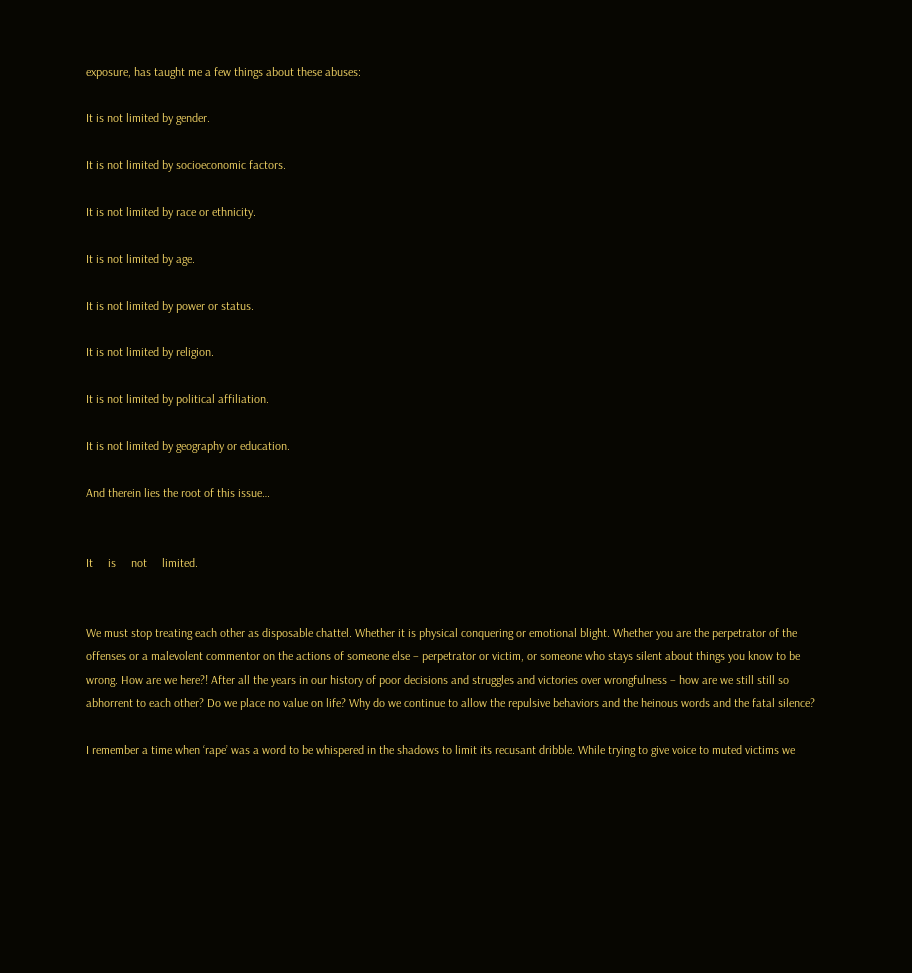exposure, has taught me a few things about these abuses:

It is not limited by gender.

It is not limited by socioeconomic factors.

It is not limited by race or ethnicity.

It is not limited by age.

It is not limited by power or status.

It is not limited by religion.

It is not limited by political affiliation.

It is not limited by geography or education.

And therein lies the root of this issue…


It     is     not     limited.


We must stop treating each other as disposable chattel. Whether it is physical conquering or emotional blight. Whether you are the perpetrator of the offenses or a malevolent commentor on the actions of someone else – perpetrator or victim, or someone who stays silent about things you know to be wrong. How are we here?! After all the years in our history of poor decisions and struggles and victories over wrongfulness – how are we still still so abhorrent to each other? Do we place no value on life? Why do we continue to allow the repulsive behaviors and the heinous words and the fatal silence?

I remember a time when ‘rape’ was a word to be whispered in the shadows to limit its recusant dribble. While trying to give voice to muted victims we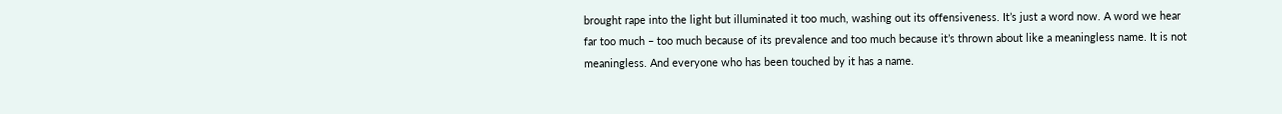brought rape into the light but illuminated it too much, washing out its offensiveness. It’s just a word now. A word we hear far too much – too much because of its prevalence and too much because it’s thrown about like a meaningless name. It is not meaningless. And everyone who has been touched by it has a name.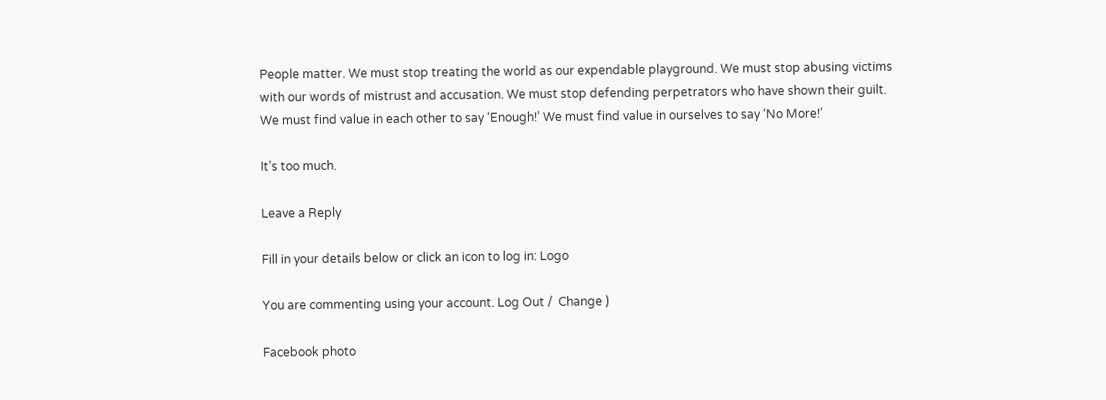People matter. We must stop treating the world as our expendable playground. We must stop abusing victims with our words of mistrust and accusation. We must stop defending perpetrators who have shown their guilt. We must find value in each other to say ‘Enough!’ We must find value in ourselves to say ‘No More!’

It’s too much.

Leave a Reply

Fill in your details below or click an icon to log in: Logo

You are commenting using your account. Log Out /  Change )

Facebook photo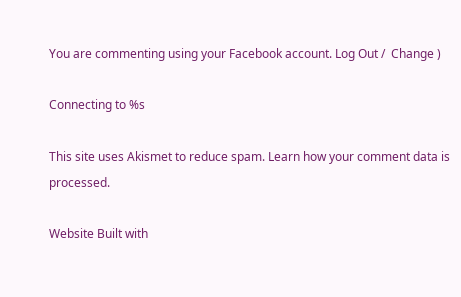You are commenting using your Facebook account. Log Out /  Change )

Connecting to %s

This site uses Akismet to reduce spam. Learn how your comment data is processed.

Website Built with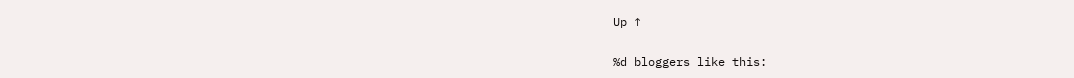Up ↑

%d bloggers like this: